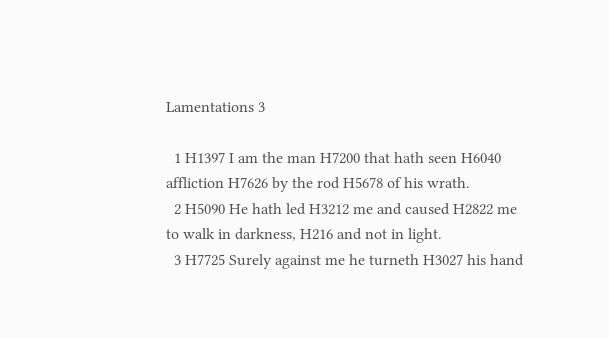Lamentations 3

  1 H1397 I am the man H7200 that hath seen H6040 affliction H7626 by the rod H5678 of his wrath.
  2 H5090 He hath led H3212 me and caused H2822 me to walk in darkness, H216 and not in light.
  3 H7725 Surely against me he turneth H3027 his hand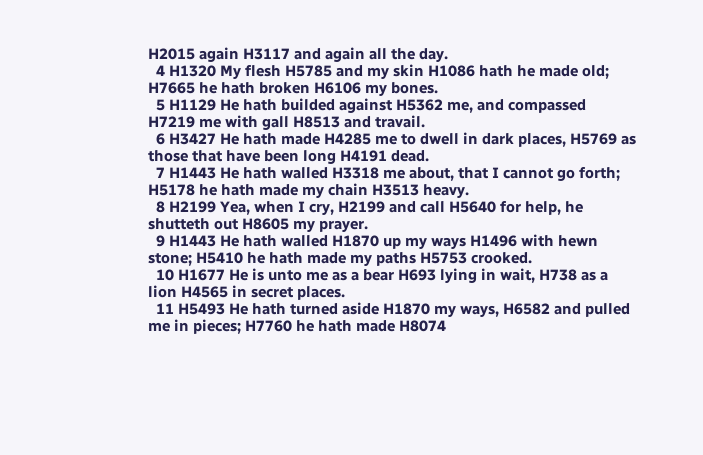H2015 again H3117 and again all the day.
  4 H1320 My flesh H5785 and my skin H1086 hath he made old; H7665 he hath broken H6106 my bones.
  5 H1129 He hath builded against H5362 me, and compassed H7219 me with gall H8513 and travail.
  6 H3427 He hath made H4285 me to dwell in dark places, H5769 as those that have been long H4191 dead.
  7 H1443 He hath walled H3318 me about, that I cannot go forth; H5178 he hath made my chain H3513 heavy.
  8 H2199 Yea, when I cry, H2199 and call H5640 for help, he shutteth out H8605 my prayer.
  9 H1443 He hath walled H1870 up my ways H1496 with hewn stone; H5410 he hath made my paths H5753 crooked.
  10 H1677 He is unto me as a bear H693 lying in wait, H738 as a lion H4565 in secret places.
  11 H5493 He hath turned aside H1870 my ways, H6582 and pulled me in pieces; H7760 he hath made H8074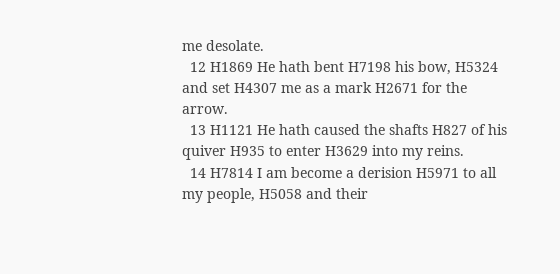me desolate.
  12 H1869 He hath bent H7198 his bow, H5324 and set H4307 me as a mark H2671 for the arrow.
  13 H1121 He hath caused the shafts H827 of his quiver H935 to enter H3629 into my reins.
  14 H7814 I am become a derision H5971 to all my people, H5058 and their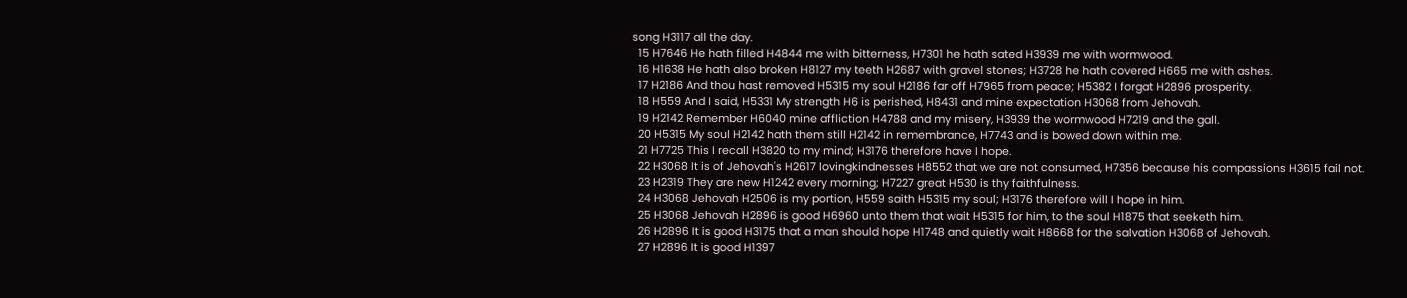song H3117 all the day.
  15 H7646 He hath filled H4844 me with bitterness, H7301 he hath sated H3939 me with wormwood.
  16 H1638 He hath also broken H8127 my teeth H2687 with gravel stones; H3728 he hath covered H665 me with ashes.
  17 H2186 And thou hast removed H5315 my soul H2186 far off H7965 from peace; H5382 I forgat H2896 prosperity.
  18 H559 And I said, H5331 My strength H6 is perished, H8431 and mine expectation H3068 from Jehovah.
  19 H2142 Remember H6040 mine affliction H4788 and my misery, H3939 the wormwood H7219 and the gall.
  20 H5315 My soul H2142 hath them still H2142 in remembrance, H7743 and is bowed down within me.
  21 H7725 This I recall H3820 to my mind; H3176 therefore have I hope.
  22 H3068 It is of Jehovah's H2617 lovingkindnesses H8552 that we are not consumed, H7356 because his compassions H3615 fail not.
  23 H2319 They are new H1242 every morning; H7227 great H530 is thy faithfulness.
  24 H3068 Jehovah H2506 is my portion, H559 saith H5315 my soul; H3176 therefore will I hope in him.
  25 H3068 Jehovah H2896 is good H6960 unto them that wait H5315 for him, to the soul H1875 that seeketh him.
  26 H2896 It is good H3175 that a man should hope H1748 and quietly wait H8668 for the salvation H3068 of Jehovah.
  27 H2896 It is good H1397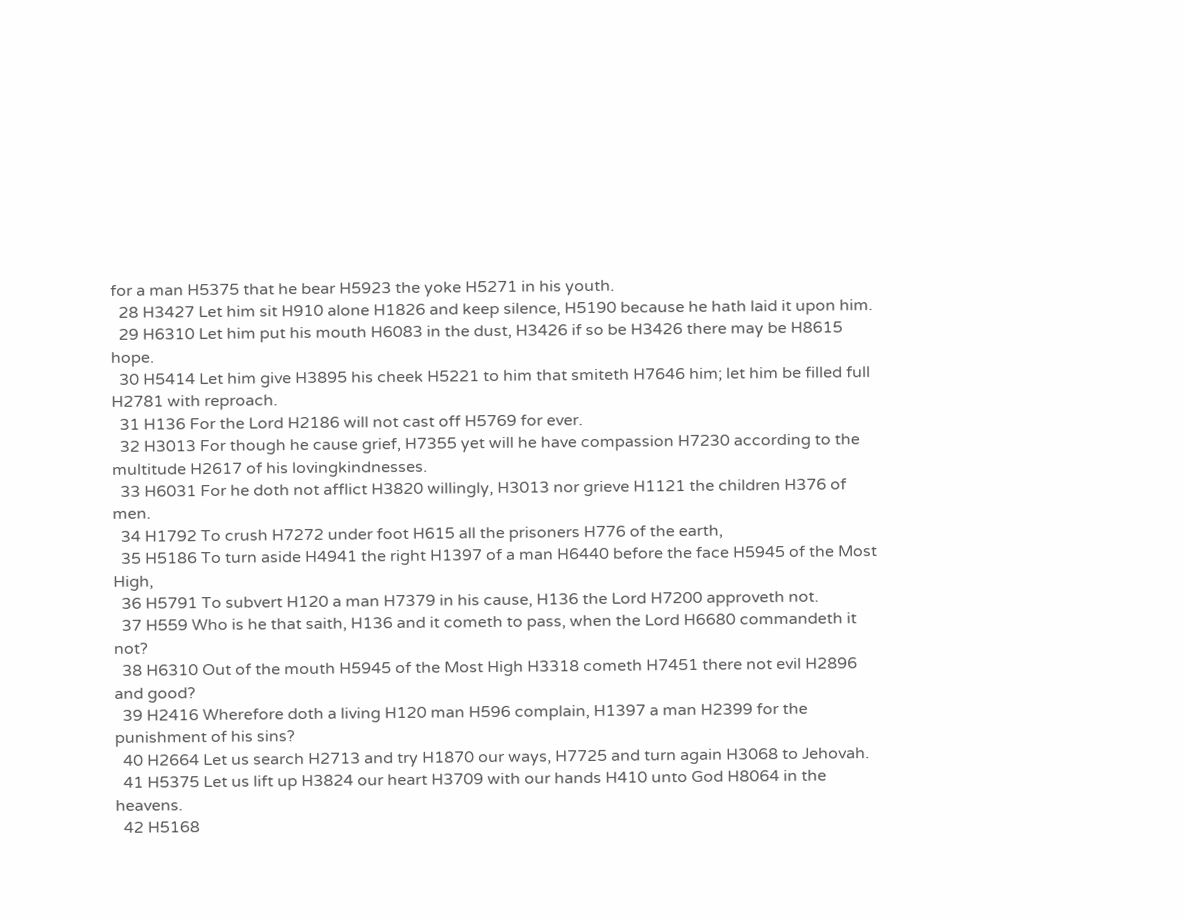for a man H5375 that he bear H5923 the yoke H5271 in his youth.
  28 H3427 Let him sit H910 alone H1826 and keep silence, H5190 because he hath laid it upon him.
  29 H6310 Let him put his mouth H6083 in the dust, H3426 if so be H3426 there may be H8615 hope.
  30 H5414 Let him give H3895 his cheek H5221 to him that smiteth H7646 him; let him be filled full H2781 with reproach.
  31 H136 For the Lord H2186 will not cast off H5769 for ever.
  32 H3013 For though he cause grief, H7355 yet will he have compassion H7230 according to the multitude H2617 of his lovingkindnesses.
  33 H6031 For he doth not afflict H3820 willingly, H3013 nor grieve H1121 the children H376 of men.
  34 H1792 To crush H7272 under foot H615 all the prisoners H776 of the earth,
  35 H5186 To turn aside H4941 the right H1397 of a man H6440 before the face H5945 of the Most High,
  36 H5791 To subvert H120 a man H7379 in his cause, H136 the Lord H7200 approveth not.
  37 H559 Who is he that saith, H136 and it cometh to pass, when the Lord H6680 commandeth it not?
  38 H6310 Out of the mouth H5945 of the Most High H3318 cometh H7451 there not evil H2896 and good?
  39 H2416 Wherefore doth a living H120 man H596 complain, H1397 a man H2399 for the punishment of his sins?
  40 H2664 Let us search H2713 and try H1870 our ways, H7725 and turn again H3068 to Jehovah.
  41 H5375 Let us lift up H3824 our heart H3709 with our hands H410 unto God H8064 in the heavens.
  42 H5168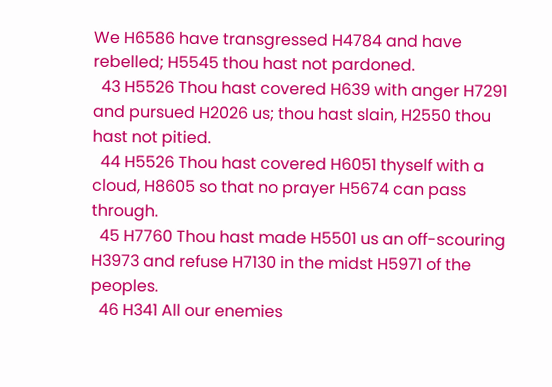We H6586 have transgressed H4784 and have rebelled; H5545 thou hast not pardoned.
  43 H5526 Thou hast covered H639 with anger H7291 and pursued H2026 us; thou hast slain, H2550 thou hast not pitied.
  44 H5526 Thou hast covered H6051 thyself with a cloud, H8605 so that no prayer H5674 can pass through.
  45 H7760 Thou hast made H5501 us an off-scouring H3973 and refuse H7130 in the midst H5971 of the peoples.
  46 H341 All our enemies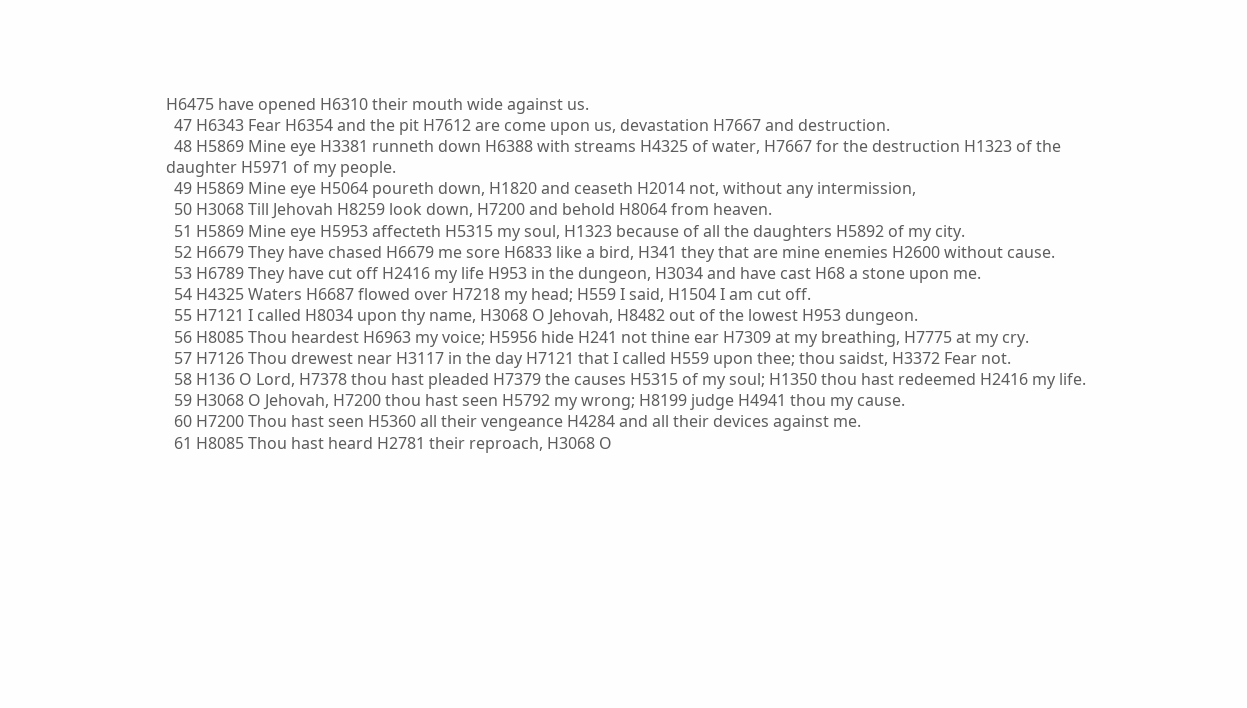H6475 have opened H6310 their mouth wide against us.
  47 H6343 Fear H6354 and the pit H7612 are come upon us, devastation H7667 and destruction.
  48 H5869 Mine eye H3381 runneth down H6388 with streams H4325 of water, H7667 for the destruction H1323 of the daughter H5971 of my people.
  49 H5869 Mine eye H5064 poureth down, H1820 and ceaseth H2014 not, without any intermission,
  50 H3068 Till Jehovah H8259 look down, H7200 and behold H8064 from heaven.
  51 H5869 Mine eye H5953 affecteth H5315 my soul, H1323 because of all the daughters H5892 of my city.
  52 H6679 They have chased H6679 me sore H6833 like a bird, H341 they that are mine enemies H2600 without cause.
  53 H6789 They have cut off H2416 my life H953 in the dungeon, H3034 and have cast H68 a stone upon me.
  54 H4325 Waters H6687 flowed over H7218 my head; H559 I said, H1504 I am cut off.
  55 H7121 I called H8034 upon thy name, H3068 O Jehovah, H8482 out of the lowest H953 dungeon.
  56 H8085 Thou heardest H6963 my voice; H5956 hide H241 not thine ear H7309 at my breathing, H7775 at my cry.
  57 H7126 Thou drewest near H3117 in the day H7121 that I called H559 upon thee; thou saidst, H3372 Fear not.
  58 H136 O Lord, H7378 thou hast pleaded H7379 the causes H5315 of my soul; H1350 thou hast redeemed H2416 my life.
  59 H3068 O Jehovah, H7200 thou hast seen H5792 my wrong; H8199 judge H4941 thou my cause.
  60 H7200 Thou hast seen H5360 all their vengeance H4284 and all their devices against me.
  61 H8085 Thou hast heard H2781 their reproach, H3068 O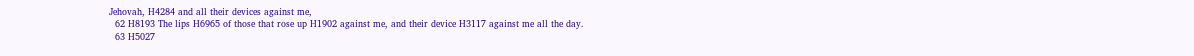Jehovah, H4284 and all their devices against me,
  62 H8193 The lips H6965 of those that rose up H1902 against me, and their device H3117 against me all the day.
  63 H5027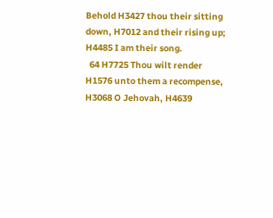Behold H3427 thou their sitting down, H7012 and their rising up; H4485 I am their song.
  64 H7725 Thou wilt render H1576 unto them a recompense, H3068 O Jehovah, H4639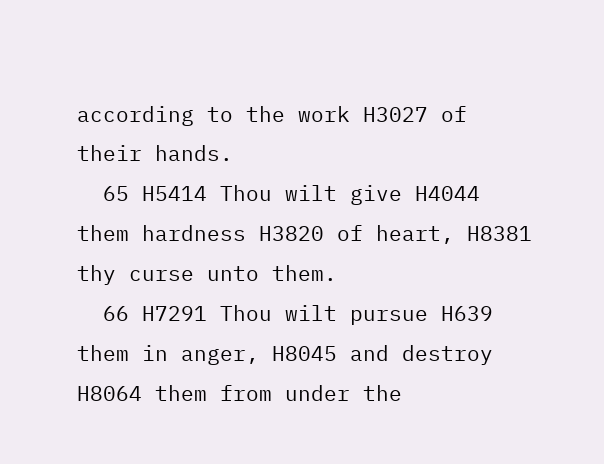according to the work H3027 of their hands.
  65 H5414 Thou wilt give H4044 them hardness H3820 of heart, H8381 thy curse unto them.
  66 H7291 Thou wilt pursue H639 them in anger, H8045 and destroy H8064 them from under the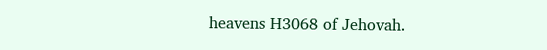heavens H3068 of Jehovah.